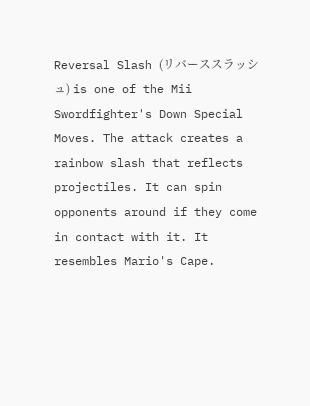Reversal Slash (リバーススラッシュ) is one of the Mii Swordfighter's Down Special Moves. The attack creates a rainbow slash that reflects projectiles. It can spin opponents around if they come in contact with it. It resembles Mario's Cape.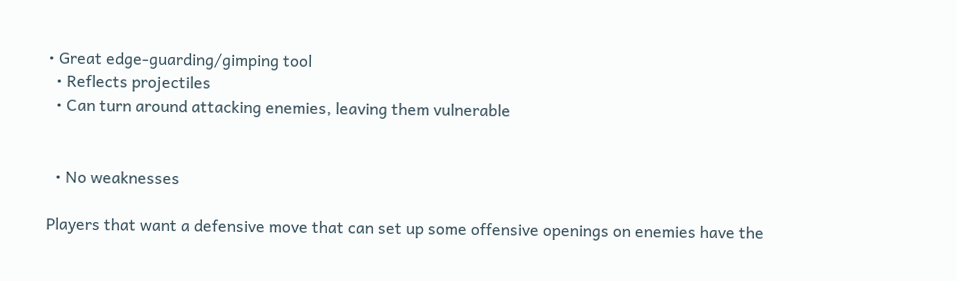• Great edge-guarding/gimping tool
  • Reflects projectiles
  • Can turn around attacking enemies, leaving them vulnerable


  • No weaknesses

Players that want a defensive move that can set up some offensive openings on enemies have the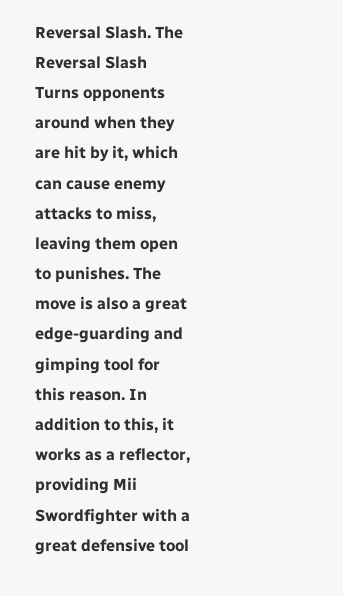Reversal Slash. The Reversal Slash Turns opponents around when they are hit by it, which can cause enemy attacks to miss, leaving them open to punishes. The move is also a great edge-guarding and gimping tool for this reason. In addition to this, it works as a reflector, providing Mii Swordfighter with a great defensive tool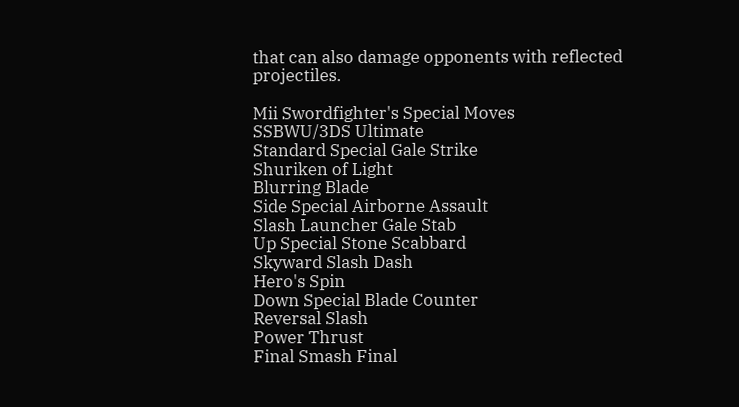that can also damage opponents with reflected projectiles.

Mii Swordfighter's Special Moves
SSBWU/3DS Ultimate
Standard Special Gale Strike
Shuriken of Light
Blurring Blade
Side Special Airborne Assault
Slash Launcher Gale Stab
Up Special Stone Scabbard
Skyward Slash Dash
Hero's Spin
Down Special Blade Counter
Reversal Slash
Power Thrust
Final Smash Final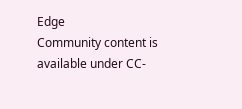Edge
Community content is available under CC-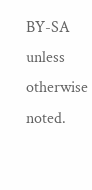BY-SA unless otherwise noted.